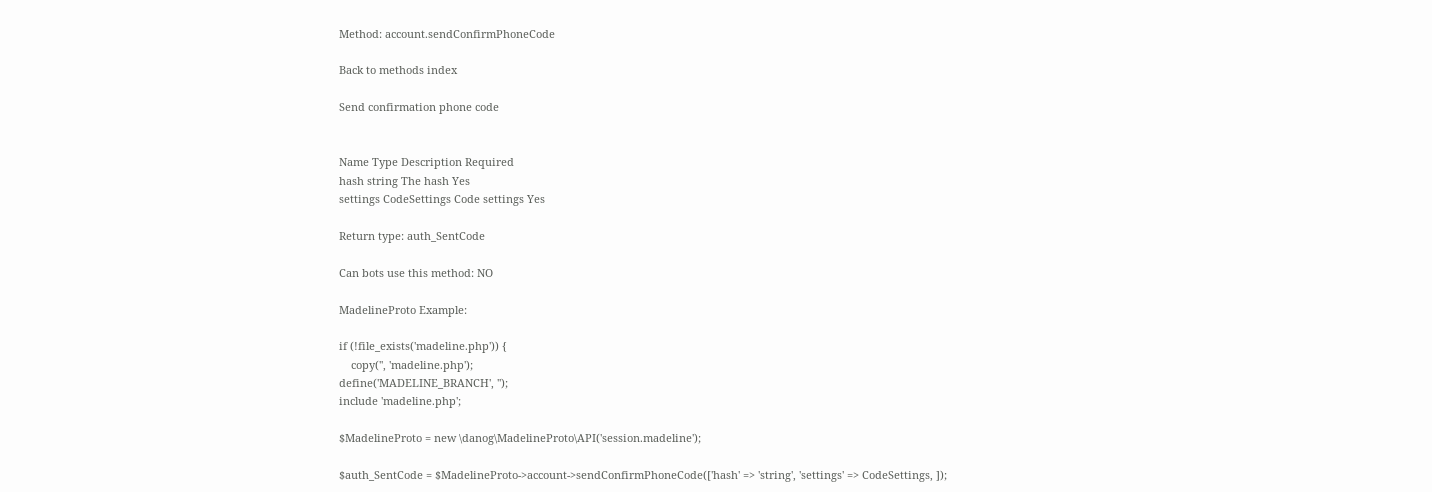Method: account.sendConfirmPhoneCode

Back to methods index

Send confirmation phone code


Name Type Description Required
hash string The hash Yes
settings CodeSettings Code settings Yes

Return type: auth_SentCode

Can bots use this method: NO

MadelineProto Example:

if (!file_exists('madeline.php')) {
    copy('', 'madeline.php');
define('MADELINE_BRANCH', '');
include 'madeline.php';

$MadelineProto = new \danog\MadelineProto\API('session.madeline');

$auth_SentCode = $MadelineProto->account->sendConfirmPhoneCode(['hash' => 'string', 'settings' => CodeSettings, ]);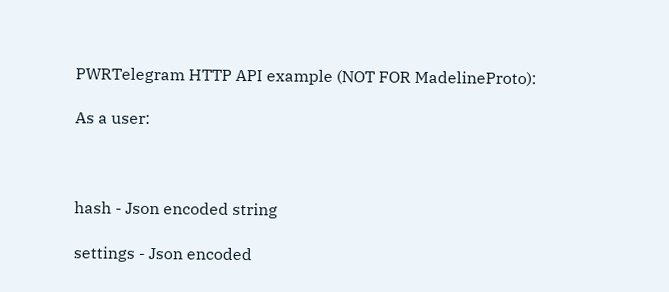PWRTelegram HTTP API example (NOT FOR MadelineProto):

As a user:



hash - Json encoded string

settings - Json encoded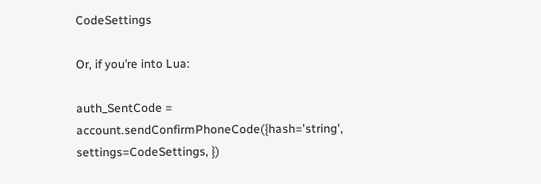CodeSettings

Or, if you’re into Lua:

auth_SentCode = account.sendConfirmPhoneCode({hash='string', settings=CodeSettings, })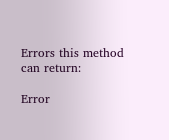Errors this method can return:

Error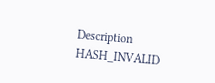Description
HASH_INVALID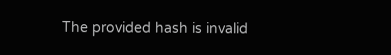The provided hash is invalid